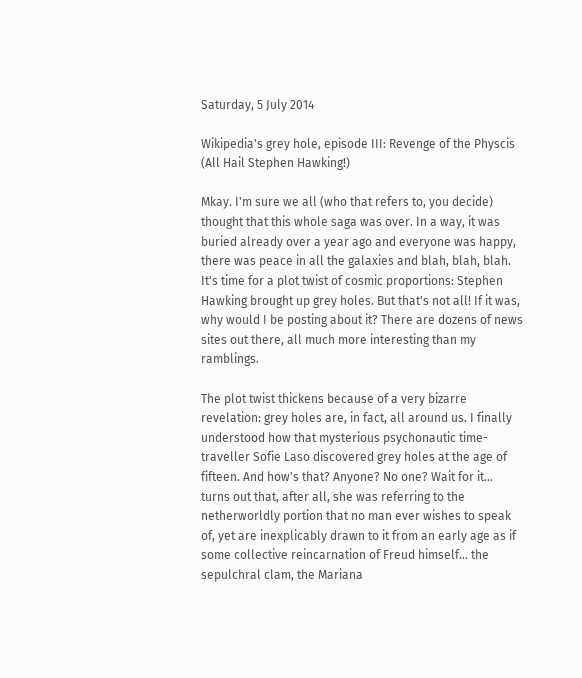Saturday, 5 July 2014

Wikipedia's grey hole, episode III: Revenge of the Physcis (All Hail Stephen Hawking!)

Mkay. I'm sure we all (who that refers to, you decide) thought that this whole saga was over. In a way, it was buried already over a year ago and everyone was happy, there was peace in all the galaxies and blah, blah, blah. It's time for a plot twist of cosmic proportions: Stephen Hawking brought up grey holes. But that's not all! If it was, why would I be posting about it? There are dozens of news sites out there, all much more interesting than my ramblings.

The plot twist thickens because of a very bizarre revelation: grey holes are, in fact, all around us. I finally understood how that mysterious psychonautic time-traveller Sofie Laso discovered grey holes at the age of fifteen. And how's that? Anyone? No one? Wait for it... turns out that, after all, she was referring to the netherworldly portion that no man ever wishes to speak of, yet are inexplicably drawn to it from an early age as if some collective reincarnation of Freud himself... the sepulchral clam, the Mariana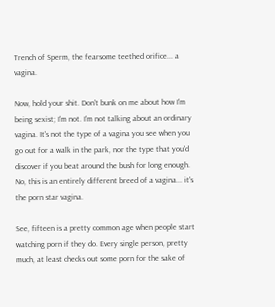Trench of Sperm, the fearsome teethed orifice... a vagina.

Now, hold your shit. Don't bunk on me about how I'm being sexist; I'm not. I'm not talking about an ordinary vagina. It's not the type of a vagina you see when you go out for a walk in the park, nor the type that you'd discover if you beat around the bush for long enough. No, this is an entirely different breed of a vagina... it's the porn star vagina.

See, fifteen is a pretty common age when people start watching porn if they do. Every single person, pretty much, at least checks out some porn for the sake of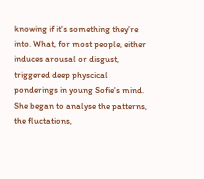knowing if it's something they're into. What, for most people, either induces arousal or disgust, triggered deep physcical ponderings in young Sofie's mind. She began to analyse the patterns, the fluctations,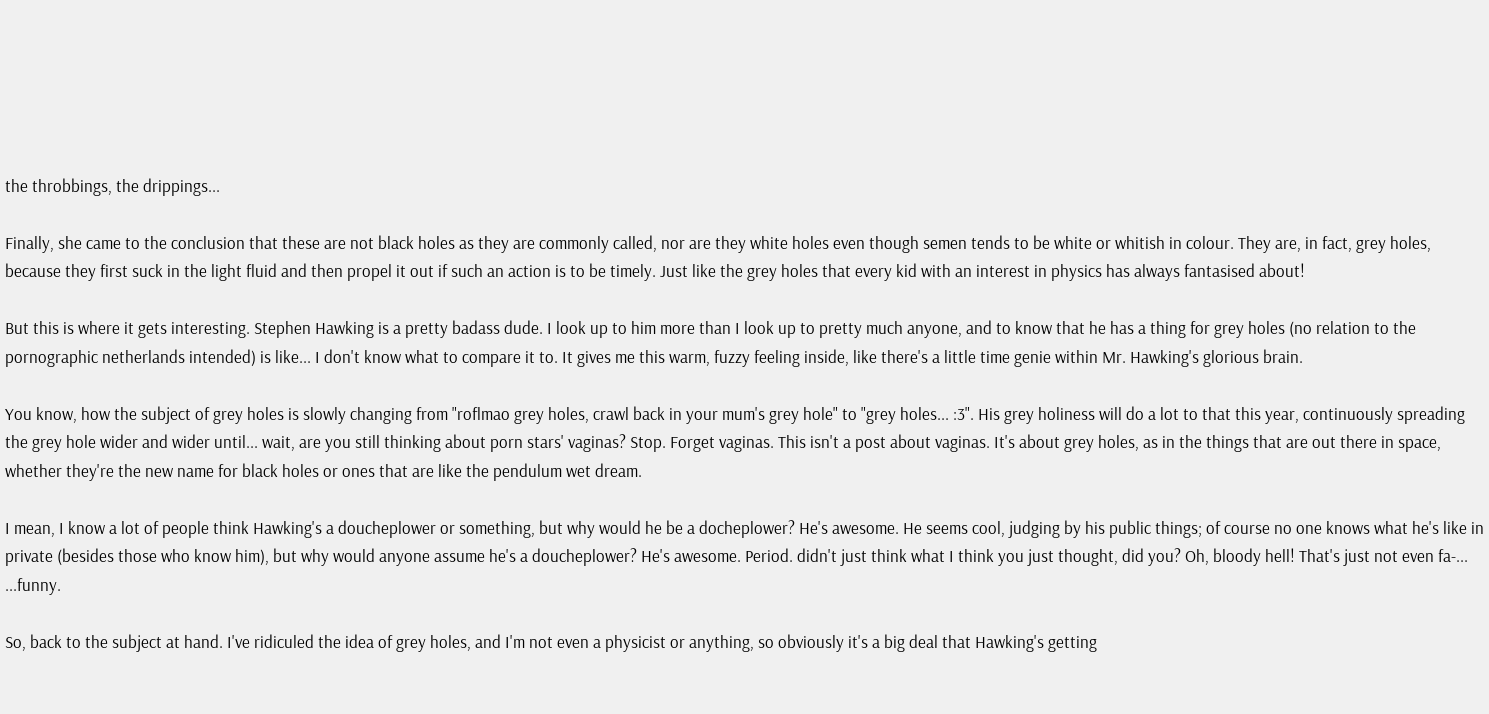the throbbings, the drippings...

Finally, she came to the conclusion that these are not black holes as they are commonly called, nor are they white holes even though semen tends to be white or whitish in colour. They are, in fact, grey holes, because they first suck in the light fluid and then propel it out if such an action is to be timely. Just like the grey holes that every kid with an interest in physics has always fantasised about!

But this is where it gets interesting. Stephen Hawking is a pretty badass dude. I look up to him more than I look up to pretty much anyone, and to know that he has a thing for grey holes (no relation to the pornographic netherlands intended) is like... I don't know what to compare it to. It gives me this warm, fuzzy feeling inside, like there's a little time genie within Mr. Hawking's glorious brain.

You know, how the subject of grey holes is slowly changing from "roflmao grey holes, crawl back in your mum's grey hole" to "grey holes... :3". His grey holiness will do a lot to that this year, continuously spreading the grey hole wider and wider until... wait, are you still thinking about porn stars' vaginas? Stop. Forget vaginas. This isn't a post about vaginas. It's about grey holes, as in the things that are out there in space, whether they're the new name for black holes or ones that are like the pendulum wet dream.

I mean, I know a lot of people think Hawking's a doucheplower or something, but why would he be a docheplower? He's awesome. He seems cool, judging by his public things; of course no one knows what he's like in private (besides those who know him), but why would anyone assume he's a doucheplower? He's awesome. Period. didn't just think what I think you just thought, did you? Oh, bloody hell! That's just not even fa-... ...funny.

So, back to the subject at hand. I've ridiculed the idea of grey holes, and I'm not even a physicist or anything, so obviously it's a big deal that Hawking's getting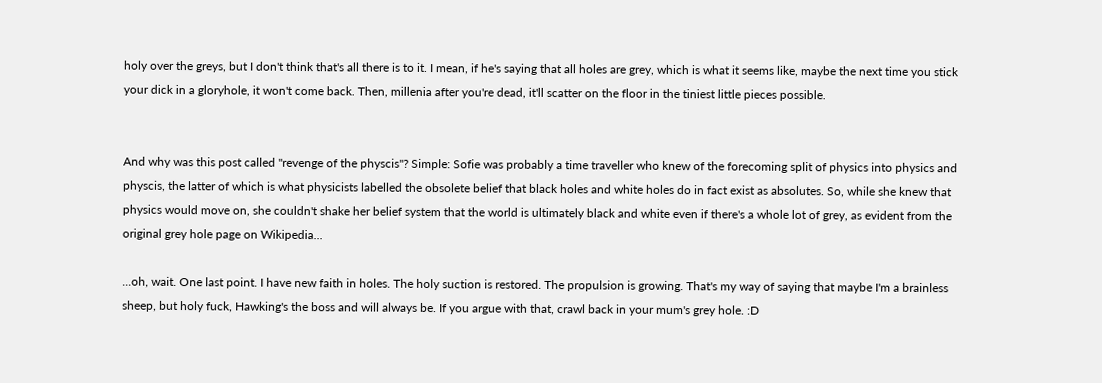holy over the greys, but I don't think that's all there is to it. I mean, if he's saying that all holes are grey, which is what it seems like, maybe the next time you stick your dick in a gloryhole, it won't come back. Then, millenia after you're dead, it'll scatter on the floor in the tiniest little pieces possible.


And why was this post called "revenge of the physcis"? Simple: Sofie was probably a time traveller who knew of the forecoming split of physics into physics and physcis, the latter of which is what physicists labelled the obsolete belief that black holes and white holes do in fact exist as absolutes. So, while she knew that physics would move on, she couldn't shake her belief system that the world is ultimately black and white even if there's a whole lot of grey, as evident from the original grey hole page on Wikipedia...

...oh, wait. One last point. I have new faith in holes. The holy suction is restored. The propulsion is growing. That's my way of saying that maybe I'm a brainless sheep, but holy fuck, Hawking's the boss and will always be. If you argue with that, crawl back in your mum's grey hole. :D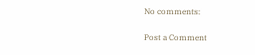No comments:

Post a Comment